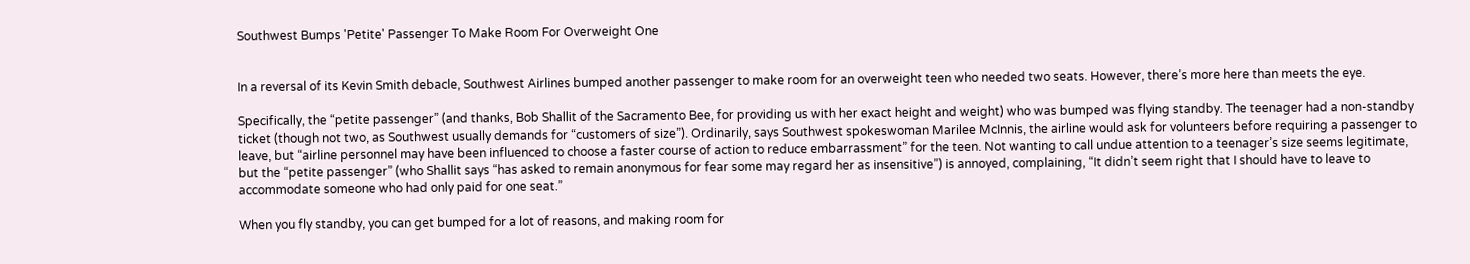Southwest Bumps 'Petite' Passenger To Make Room For Overweight One


In a reversal of its Kevin Smith debacle, Southwest Airlines bumped another passenger to make room for an overweight teen who needed two seats. However, there’s more here than meets the eye.

Specifically, the “petite passenger” (and thanks, Bob Shallit of the Sacramento Bee, for providing us with her exact height and weight) who was bumped was flying standby. The teenager had a non-standby ticket (though not two, as Southwest usually demands for “customers of size”). Ordinarily, says Southwest spokeswoman Marilee McInnis, the airline would ask for volunteers before requiring a passenger to leave, but “airline personnel may have been influenced to choose a faster course of action to reduce embarrassment” for the teen. Not wanting to call undue attention to a teenager’s size seems legitimate, but the “petite passenger” (who Shallit says “has asked to remain anonymous for fear some may regard her as insensitive”) is annoyed, complaining, “It didn’t seem right that I should have to leave to accommodate someone who had only paid for one seat.”

When you fly standby, you can get bumped for a lot of reasons, and making room for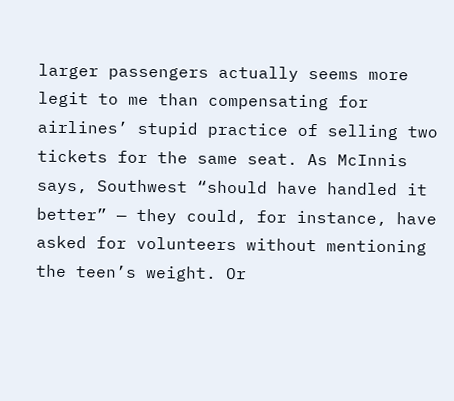larger passengers actually seems more legit to me than compensating for airlines’ stupid practice of selling two tickets for the same seat. As McInnis says, Southwest “should have handled it better” — they could, for instance, have asked for volunteers without mentioning the teen’s weight. Or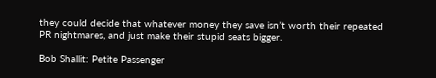they could decide that whatever money they save isn’t worth their repeated PR nightmares, and just make their stupid seats bigger.

Bob Shallit: Petite Passenger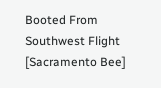Booted From Southwest Flight [Sacramento Bee]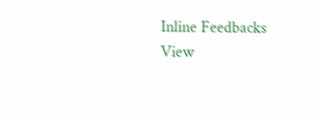Inline Feedbacks
View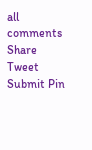all comments
Share Tweet Submit Pin